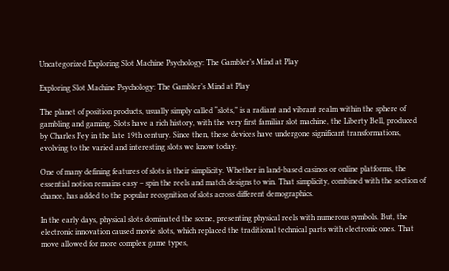Uncategorized Exploring Slot Machine Psychology: The Gambler’s Mind at Play

Exploring Slot Machine Psychology: The Gambler’s Mind at Play

The planet of position products, usually simply called “slots,” is a radiant and vibrant realm within the sphere of gambling and gaming. Slots have a rich history, with the very first familiar slot machine, the Liberty Bell, produced by Charles Fey in the late 19th century. Since then, these devices have undergone significant transformations, evolving to the varied and interesting slots we know today.

One of many defining features of slots is their simplicity. Whether in land-based casinos or online platforms, the essential notion remains easy – spin the reels and match designs to win. That simplicity, combined with the section of chance, has added to the popular recognition of slots across different demographics.

In the early days, physical slots dominated the scene, presenting physical reels with numerous symbols. But, the electronic innovation caused movie slots, which replaced the traditional technical parts with electronic ones. That move allowed for more complex game types,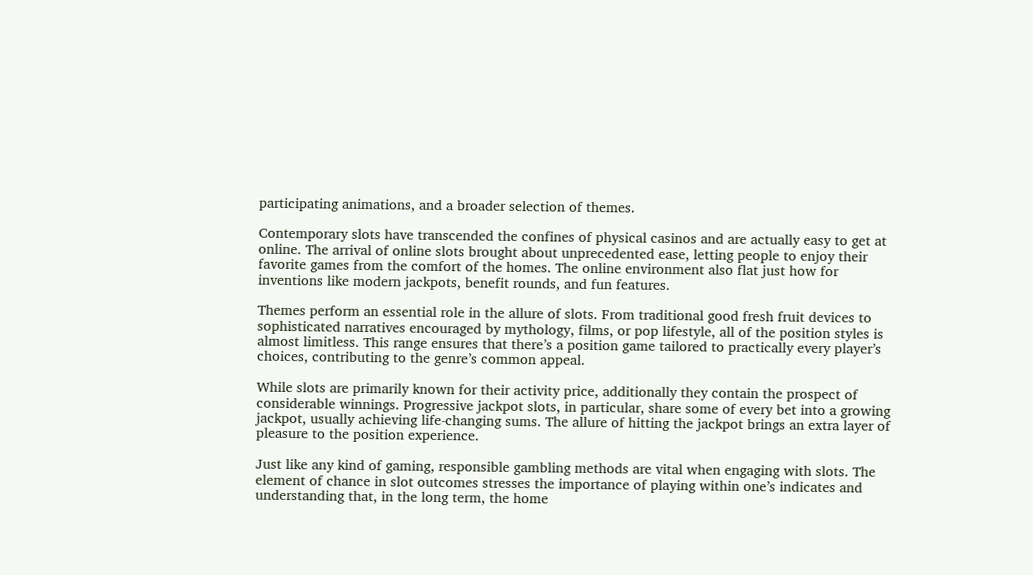participating animations, and a broader selection of themes.

Contemporary slots have transcended the confines of physical casinos and are actually easy to get at online. The arrival of online slots brought about unprecedented ease, letting people to enjoy their favorite games from the comfort of the homes. The online environment also flat just how for inventions like modern jackpots, benefit rounds, and fun features.

Themes perform an essential role in the allure of slots. From traditional good fresh fruit devices to sophisticated narratives encouraged by mythology, films, or pop lifestyle, all of the position styles is almost limitless. This range ensures that there’s a position game tailored to practically every player’s choices, contributing to the genre’s common appeal.

While slots are primarily known for their activity price, additionally they contain the prospect of considerable winnings. Progressive jackpot slots, in particular, share some of every bet into a growing jackpot, usually achieving life-changing sums. The allure of hitting the jackpot brings an extra layer of pleasure to the position experience.

Just like any kind of gaming, responsible gambling methods are vital when engaging with slots. The element of chance in slot outcomes stresses the importance of playing within one’s indicates and understanding that, in the long term, the home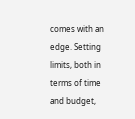comes with an edge. Setting limits, both in terms of time and budget,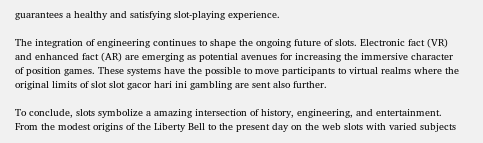guarantees a healthy and satisfying slot-playing experience.

The integration of engineering continues to shape the ongoing future of slots. Electronic fact (VR) and enhanced fact (AR) are emerging as potential avenues for increasing the immersive character of position games. These systems have the possible to move participants to virtual realms where the original limits of slot slot gacor hari ini gambling are sent also further.

To conclude, slots symbolize a amazing intersection of history, engineering, and entertainment. From the modest origins of the Liberty Bell to the present day on the web slots with varied subjects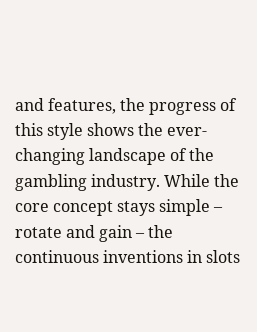and features, the progress of this style shows the ever-changing landscape of the gambling industry. While the core concept stays simple – rotate and gain – the continuous inventions in slots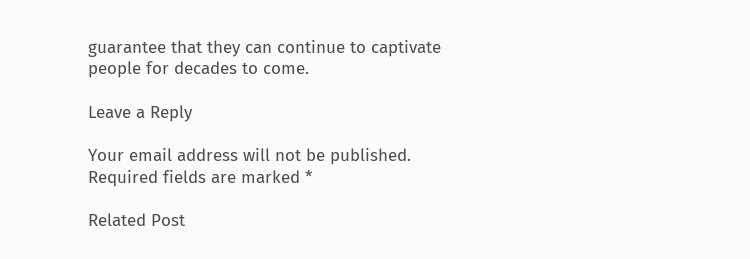guarantee that they can continue to captivate people for decades to come.

Leave a Reply

Your email address will not be published. Required fields are marked *

Related Post